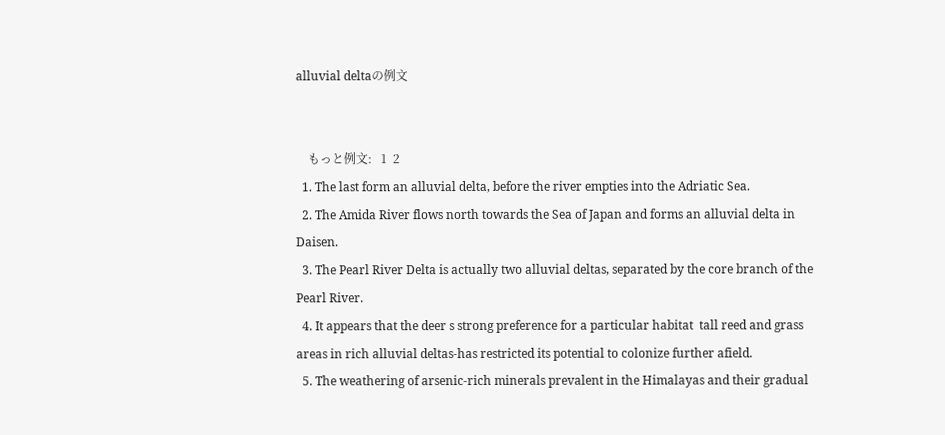alluvial deltaの例文


    もっと例文:   1  2
  1. The last form an alluvial delta, before the river empties into the Adriatic Sea.
  2. The Amida River flows north towards the Sea of Japan and forms an alluvial delta in Daisen.
  3. The Pearl River Delta is actually two alluvial deltas, separated by the core branch of the Pearl River.
  4. It appears that the deer s strong preference for a particular habitat  tall reed and grass areas in rich alluvial deltas-has restricted its potential to colonize further afield.
  5. The weathering of arsenic-rich minerals prevalent in the Himalayas and their gradual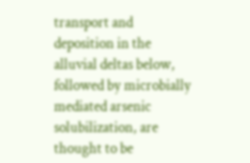transport and deposition in the alluvial deltas below, followed by microbially mediated arsenic solubilization, are thought to be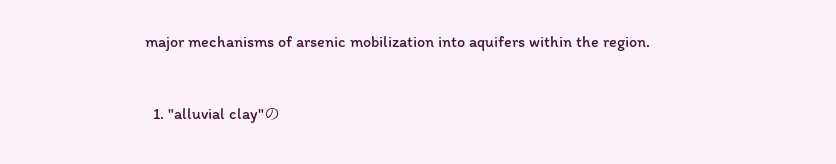major mechanisms of arsenic mobilization into aquifers within the region.


  1. "alluvial clay"の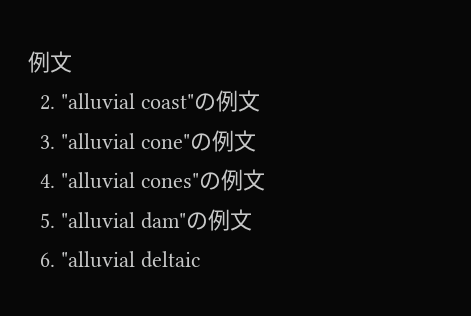例文
  2. "alluvial coast"の例文
  3. "alluvial cone"の例文
  4. "alluvial cones"の例文
  5. "alluvial dam"の例文
  6. "alluvial deltaic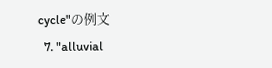cycle"の例文
  7. "alluvial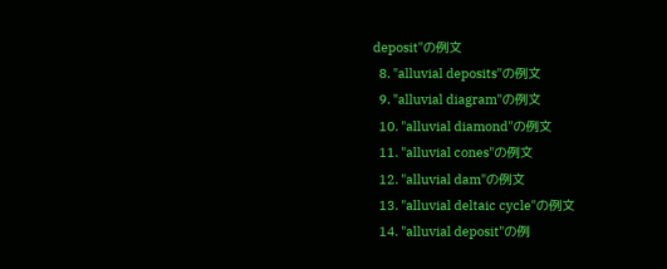deposit"の例文
  8. "alluvial deposits"の例文
  9. "alluvial diagram"の例文
  10. "alluvial diamond"の例文
  11. "alluvial cones"の例文
  12. "alluvial dam"の例文
  13. "alluvial deltaic cycle"の例文
  14. "alluvial deposit"の例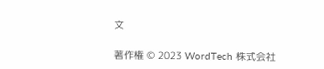文

著作権 © 2023 WordTech 株式会社